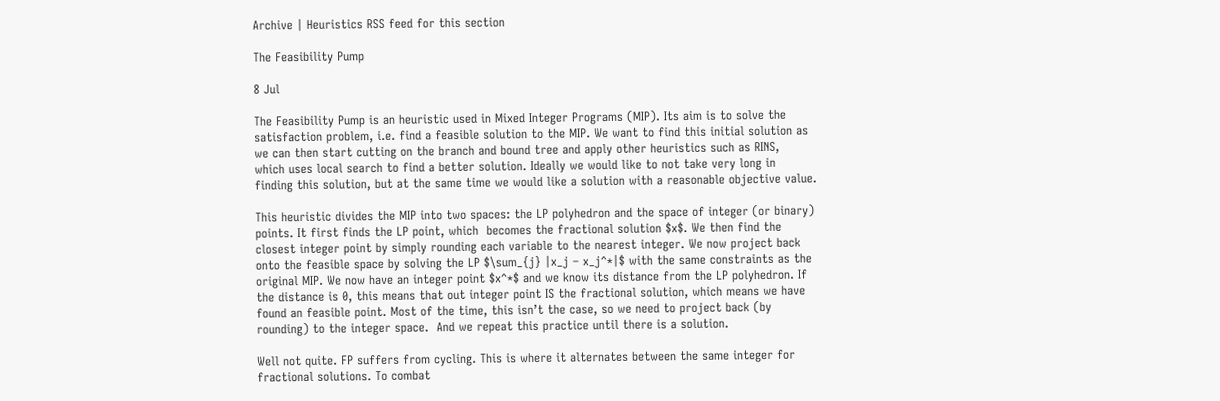Archive | Heuristics RSS feed for this section

The Feasibility Pump

8 Jul

The Feasibility Pump is an heuristic used in Mixed Integer Programs (MIP). Its aim is to solve the satisfaction problem, i.e. find a feasible solution to the MIP. We want to find this initial solution as we can then start cutting on the branch and bound tree and apply other heuristics such as RINS,  which uses local search to find a better solution. Ideally we would like to not take very long in finding this solution, but at the same time we would like a solution with a reasonable objective value.

This heuristic divides the MIP into two spaces: the LP polyhedron and the space of integer (or binary) points. It first finds the LP point, which  becomes the fractional solution $x$. We then find the closest integer point by simply rounding each variable to the nearest integer. We now project back onto the feasible space by solving the LP $\sum_{j} |x_j – x_j^*|$ with the same constraints as the original MIP. We now have an integer point $x^*$ and we know its distance from the LP polyhedron. If the distance is 0, this means that out integer point IS the fractional solution, which means we have found an feasible point. Most of the time, this isn’t the case, so we need to project back (by rounding) to the integer space.  And we repeat this practice until there is a solution.

Well not quite. FP suffers from cycling. This is where it alternates between the same integer for fractional solutions. To combat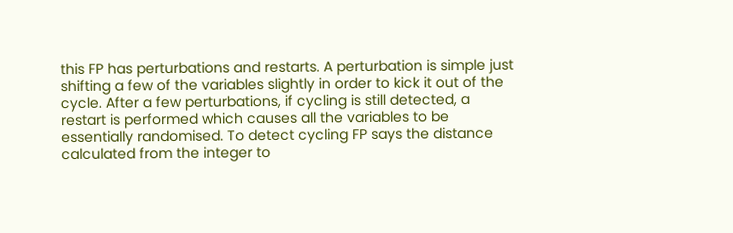this FP has perturbations and restarts. A perturbation is simple just shifting a few of the variables slightly in order to kick it out of the cycle. After a few perturbations, if cycling is still detected, a restart is performed which causes all the variables to be essentially randomised. To detect cycling FP says the distance calculated from the integer to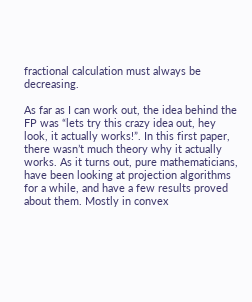fractional calculation must always be decreasing.

As far as I can work out, the idea behind the FP was “lets try this crazy idea out, hey look, it actually works!”. In this first paper, there wasn’t much theory why it actually works. As it turns out, pure mathematicians, have been looking at projection algorithms for a while, and have a few results proved about them. Mostly in convex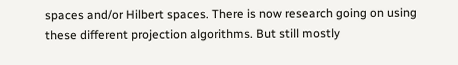spaces and/or Hilbert spaces. There is now research going on using these different projection algorithms. But still mostly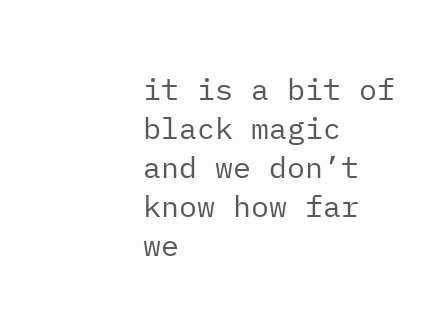it is a bit of black magic and we don’t know how far we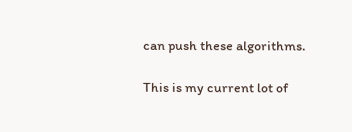can push these algorithms.

This is my current lot of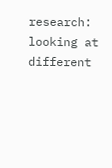research: looking at different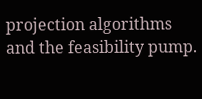projection algorithms and the feasibility pump.